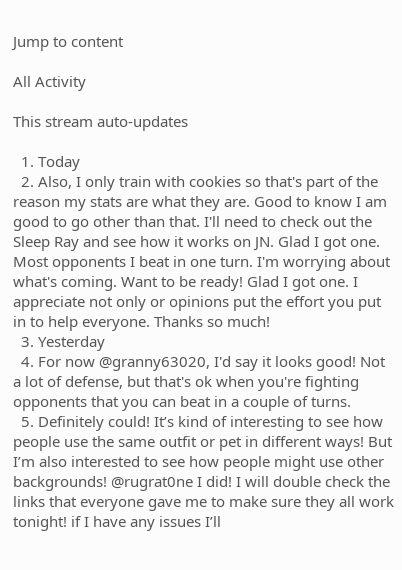Jump to content

All Activity

This stream auto-updates

  1. Today
  2. Also, I only train with cookies so that's part of the reason my stats are what they are. Good to know I am good to go other than that. I'll need to check out the Sleep Ray and see how it works on JN. Glad I got one. Most opponents I beat in one turn. I'm worrying about what's coming. Want to be ready! Glad I got one. I appreciate not only or opinions put the effort you put in to help everyone. Thanks so much!
  3. Yesterday
  4. For now @granny63020, I'd say it looks good! Not a lot of defense, but that's ok when you're fighting opponents that you can beat in a couple of turns.
  5. Definitely could! It’s kind of interesting to see how people use the same outfit or pet in different ways! But I’m also interested to see how people might use other backgrounds! @rugrat0ne I did! I will double check the links that everyone gave me to make sure they all work tonight! if I have any issues I’ll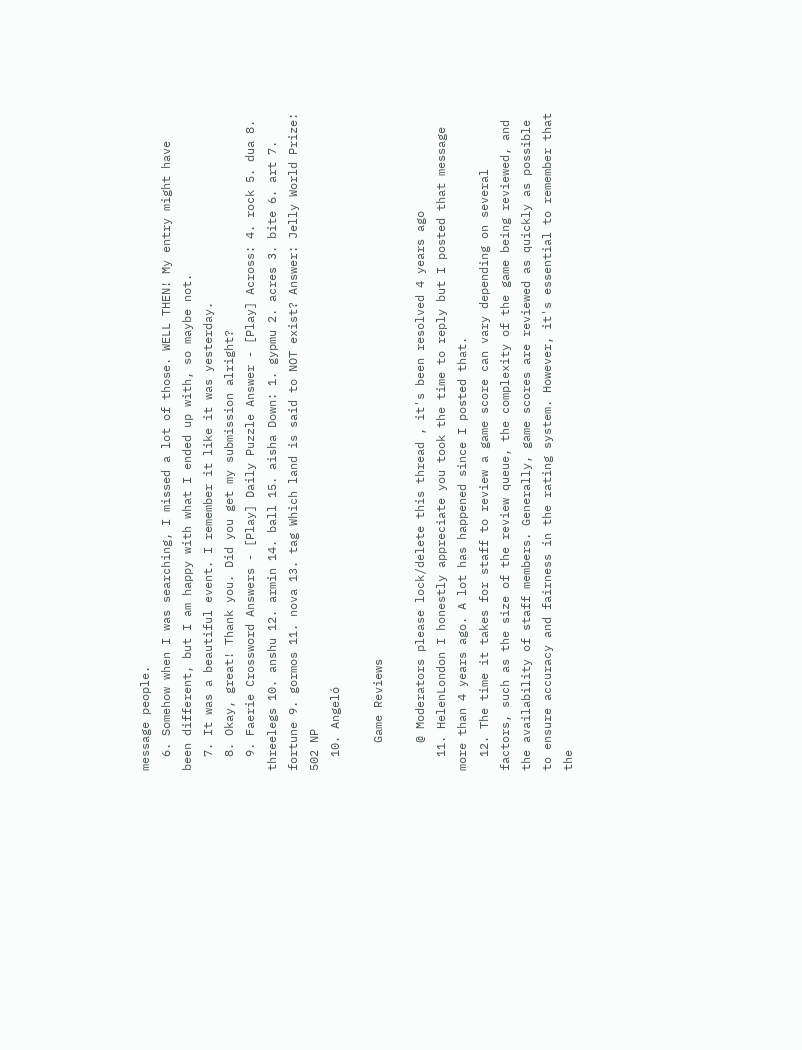message people.
  6. Somehow when I was searching, I missed a lot of those. WELL THEN! My entry might have been different, but I am happy with what I ended up with, so maybe not.
  7. It was a beautiful event. I remember it like it was yesterday.
  8. Okay, great! Thank you. Did you get my submission alright?
  9. Faerie Crossword Answers - [Play] Daily Puzzle Answer - [Play] Across: 4. rock 5. dua 8. threelegs 10. anshu 12. armin 14. ball 15. aisha Down: 1. gypmu 2. acres 3. bite 6. art 7. fortune 9. gormos 11. nova 13. tag Which land is said to NOT exist? Answer: Jelly World Prize: 502 NP
  10. Angeló

    Game Reviews

    @ Moderators please lock/delete this thread , it's been resolved 4 years ago
  11. HelenLondon I honestly appreciate you took the time to reply but I posted that message more than 4 years ago. A lot has happened since I posted that.
  12. The time it takes for staff to review a game score can vary depending on several factors, such as the size of the review queue, the complexity of the game being reviewed, and the availability of staff members. Generally, game scores are reviewed as quickly as possible to ensure accuracy and fairness in the rating system. However, it's essential to remember that the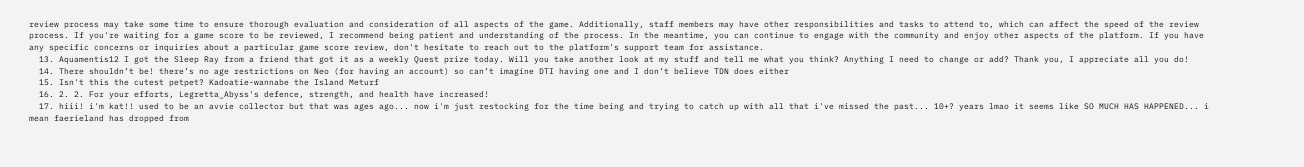review process may take some time to ensure thorough evaluation and consideration of all aspects of the game. Additionally, staff members may have other responsibilities and tasks to attend to, which can affect the speed of the review process. If you're waiting for a game score to be reviewed, I recommend being patient and understanding of the process. In the meantime, you can continue to engage with the community and enjoy other aspects of the platform. If you have any specific concerns or inquiries about a particular game score review, don't hesitate to reach out to the platform's support team for assistance.
  13. Aquamentis12 I got the Sleep Ray from a friend that got it as a weekly Quest prize today. Will you take another look at my stuff and tell me what you think? Anything I need to change or add? Thank you, I appreciate all you do!
  14. There shouldn’t be! there’s no age restrictions on Neo (for having an account) so can’t imagine DTI having one and I don’t believe TDN does either
  15. Isn't this the cutest petpet? Kadoatie-wannabe the Island Meturf
  16. 2. 2. For your efforts, Legretta_Abyss's defence, strength, and health have increased!
  17. hiii! i'm kat!! used to be an avvie collector but that was ages ago... now i'm just restocking for the time being and trying to catch up with all that i've missed the past... 10+? years lmao it seems like SO MUCH HAS HAPPENED... i mean faerieland has dropped from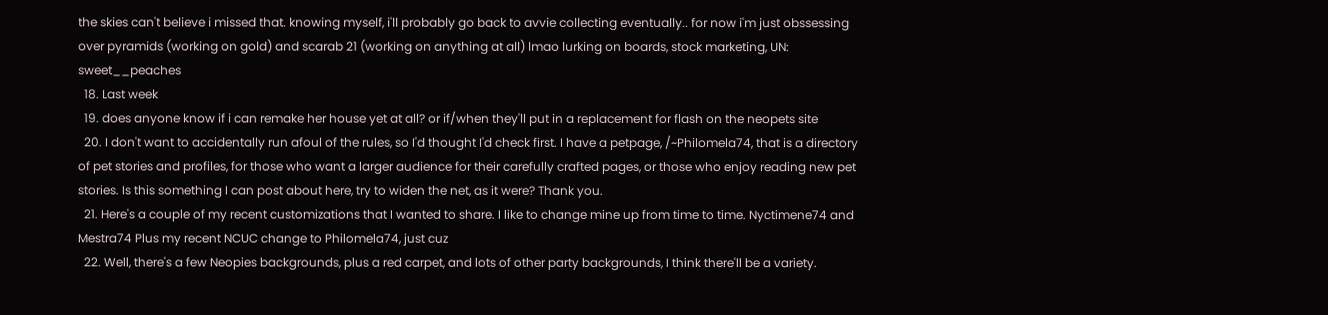the skies can't believe i missed that. knowing myself, i'll probably go back to avvie collecting eventually.. for now i'm just obssessing over pyramids (working on gold) and scarab 21 (working on anything at all) lmao lurking on boards, stock marketing, UN: sweet__peaches
  18. Last week
  19. does anyone know if i can remake her house yet at all? or if/when they'll put in a replacement for flash on the neopets site
  20. I don't want to accidentally run afoul of the rules, so I'd thought I'd check first. I have a petpage, /~Philomela74, that is a directory of pet stories and profiles, for those who want a larger audience for their carefully crafted pages, or those who enjoy reading new pet stories. Is this something I can post about here, try to widen the net, as it were? Thank you.
  21. Here's a couple of my recent customizations that I wanted to share. I like to change mine up from time to time. Nyctimene74 and Mestra74 Plus my recent NCUC change to Philomela74, just cuz
  22. Well, there's a few Neopies backgrounds, plus a red carpet, and lots of other party backgrounds, I think there'll be a variety.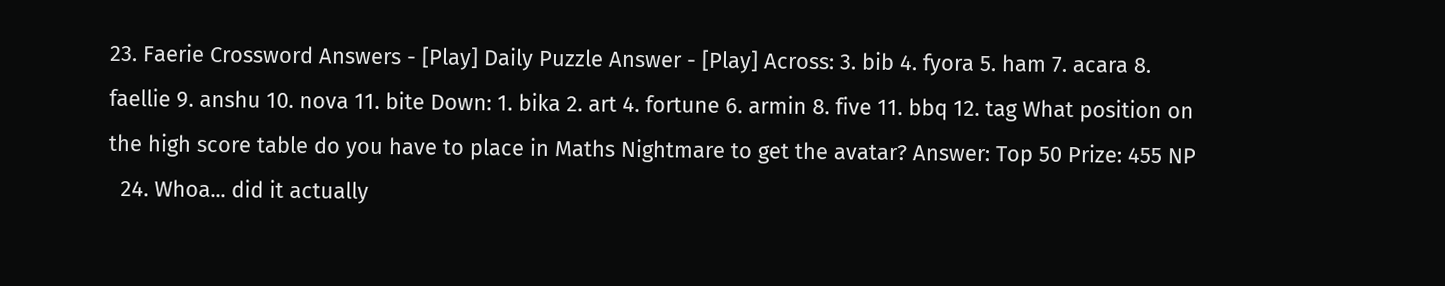23. Faerie Crossword Answers - [Play] Daily Puzzle Answer - [Play] Across: 3. bib 4. fyora 5. ham 7. acara 8. faellie 9. anshu 10. nova 11. bite Down: 1. bika 2. art 4. fortune 6. armin 8. five 11. bbq 12. tag What position on the high score table do you have to place in Maths Nightmare to get the avatar? Answer: Top 50 Prize: 455 NP
  24. Whoa... did it actually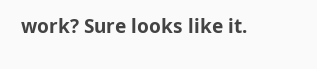work? Sure looks like it.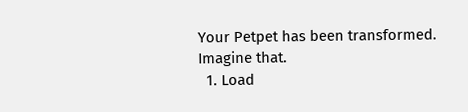Your Petpet has been transformed. Imagine that.
  1. Load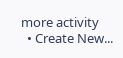more activity
  • Create New...